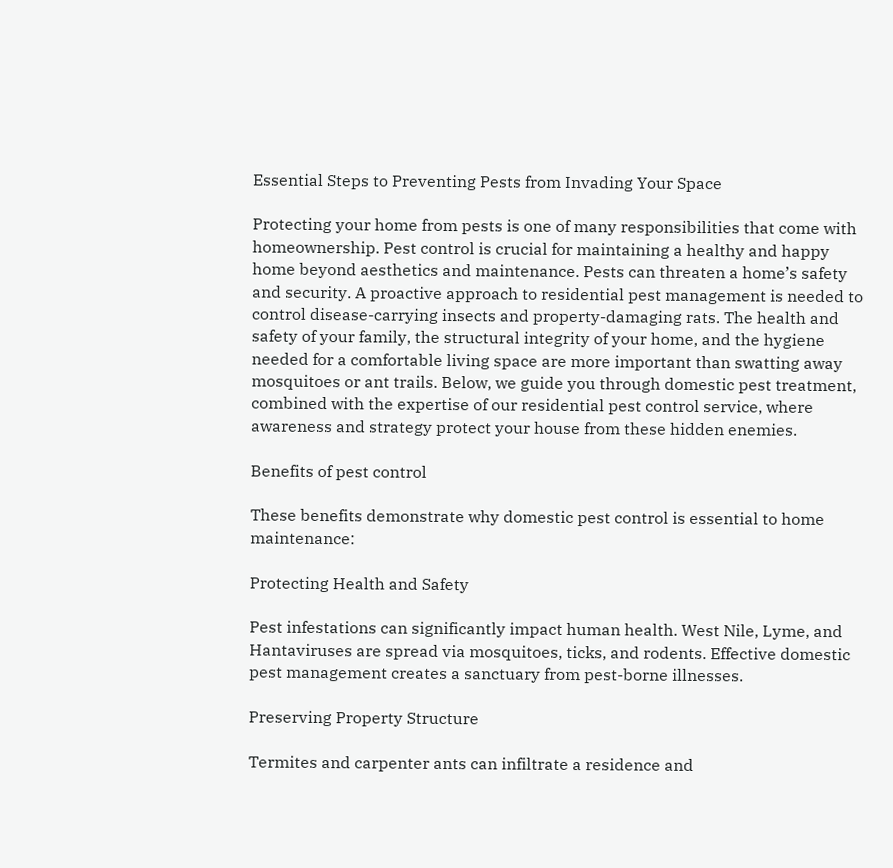Essential Steps to Preventing Pests from Invading Your Space

Protecting your home from pests is one of many responsibilities that come with homeownership. Pest control is crucial for maintaining a healthy and happy home beyond aesthetics and maintenance. Pests can threaten a home’s safety and security. A proactive approach to residential pest management is needed to control disease-carrying insects and property-damaging rats. The health and safety of your family, the structural integrity of your home, and the hygiene needed for a comfortable living space are more important than swatting away mosquitoes or ant trails. Below, we guide you through domestic pest treatment, combined with the expertise of our residential pest control service, where awareness and strategy protect your house from these hidden enemies.

Benefits of pest control

These benefits demonstrate why domestic pest control is essential to home maintenance:

Protecting Health and Safety

Pest infestations can significantly impact human health. West Nile, Lyme, and Hantaviruses are spread via mosquitoes, ticks, and rodents. Effective domestic pest management creates a sanctuary from pest-borne illnesses.

Preserving Property Structure

Termites and carpenter ants can infiltrate a residence and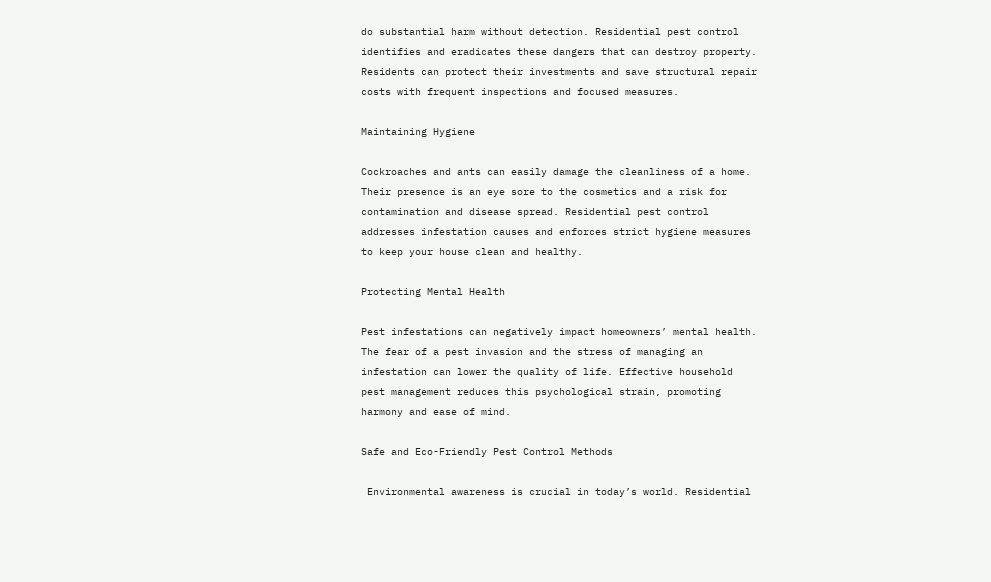do substantial harm without detection. Residential pest control identifies and eradicates these dangers that can destroy property. Residents can protect their investments and save structural repair costs with frequent inspections and focused measures.

Maintaining Hygiene

Cockroaches and ants can easily damage the cleanliness of a home. Their presence is an eye sore to the cosmetics and a risk for contamination and disease spread. Residential pest control addresses infestation causes and enforces strict hygiene measures to keep your house clean and healthy.

Protecting Mental Health

Pest infestations can negatively impact homeowners’ mental health. The fear of a pest invasion and the stress of managing an infestation can lower the quality of life. Effective household pest management reduces this psychological strain, promoting harmony and ease of mind.

Safe and Eco-Friendly Pest Control Methods

 Environmental awareness is crucial in today’s world. Residential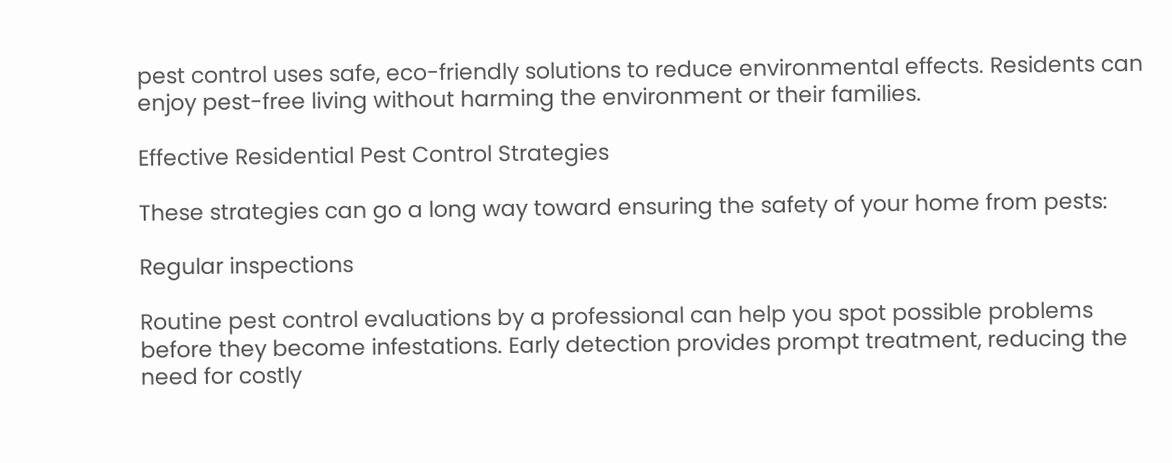pest control uses safe, eco-friendly solutions to reduce environmental effects. Residents can enjoy pest-free living without harming the environment or their families.

Effective Residential Pest Control Strategies

These strategies can go a long way toward ensuring the safety of your home from pests:

Regular inspections

Routine pest control evaluations by a professional can help you spot possible problems before they become infestations. Early detection provides prompt treatment, reducing the need for costly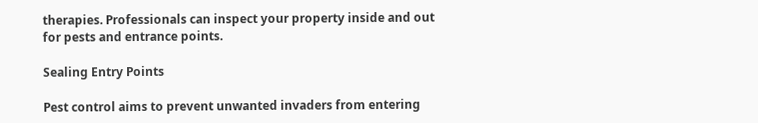therapies. Professionals can inspect your property inside and out for pests and entrance points.

Sealing Entry Points

Pest control aims to prevent unwanted invaders from entering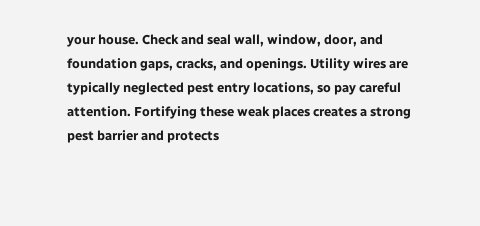your house. Check and seal wall, window, door, and foundation gaps, cracks, and openings. Utility wires are typically neglected pest entry locations, so pay careful attention. Fortifying these weak places creates a strong pest barrier and protects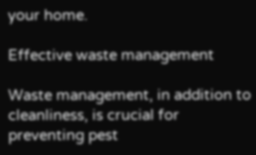your home.

Effective waste management

Waste management, in addition to cleanliness, is crucial for preventing pest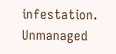infestation. Unmanaged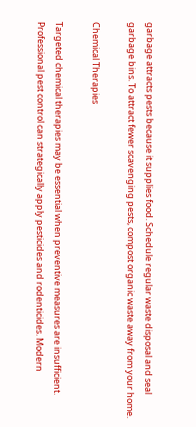garbage attracts pests because it supplies food. Schedule regular waste disposal and seal garbage bins. To attract fewer scavenging pests, compost organic waste away from your home.

Chemical Therapies

Targeted chemical therapies may be essential when preventive measures are insufficient. Professional pest control can strategically apply pesticides and rodenticides. Modern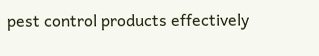pest control products effectively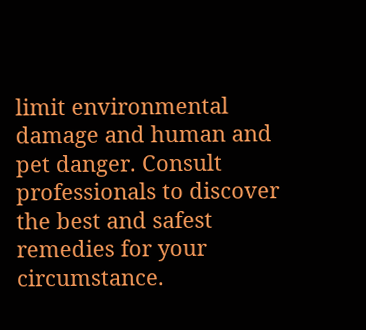limit environmental damage and human and pet danger. Consult professionals to discover the best and safest remedies for your circumstance.